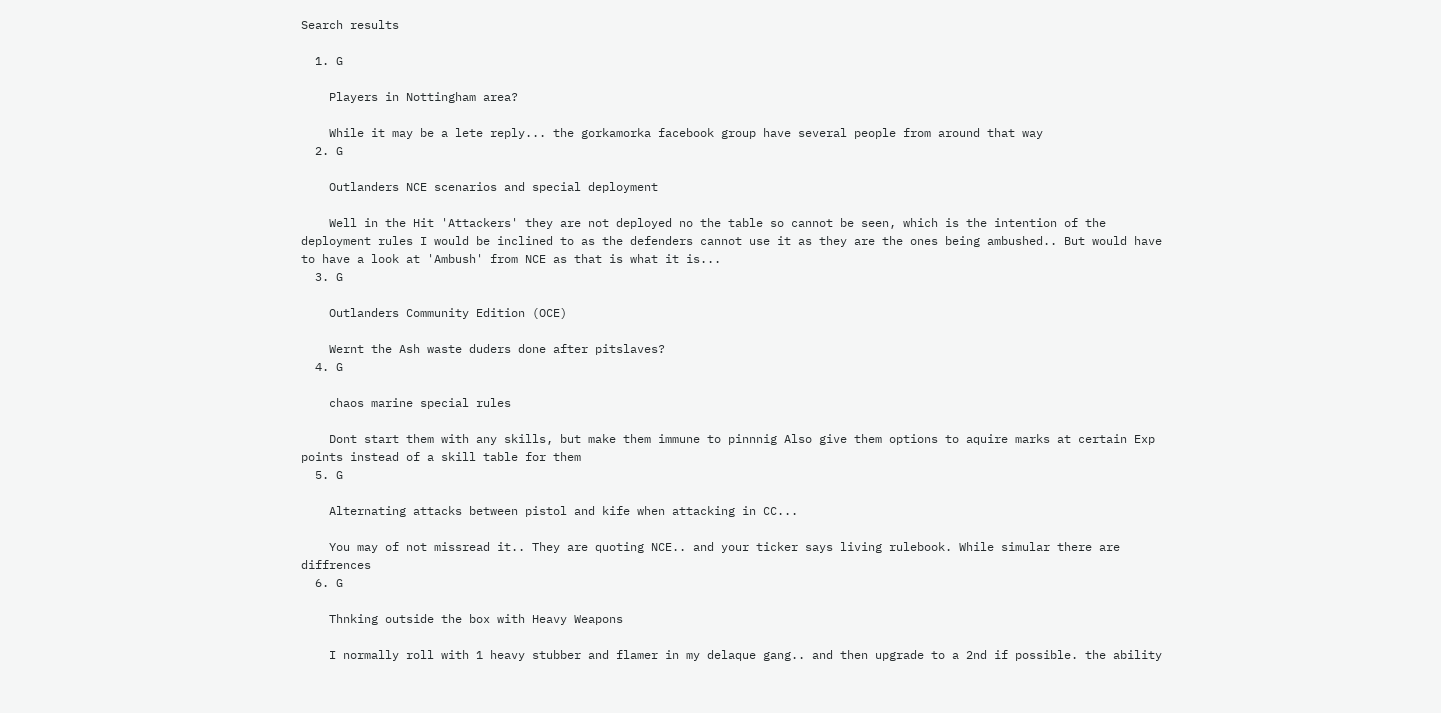Search results

  1. G

    Players in Nottingham area?

    While it may be a lete reply... the gorkamorka facebook group have several people from around that way
  2. G

    Outlanders NCE scenarios and special deployment

    Well in the Hit 'Attackers' they are not deployed no the table so cannot be seen, which is the intention of the deployment rules I would be inclined to as the defenders cannot use it as they are the ones being ambushed.. But would have to have a look at 'Ambush' from NCE as that is what it is...
  3. G

    Outlanders Community Edition (OCE)

    Wernt the Ash waste duders done after pitslaves?
  4. G

    chaos marine special rules

    Dont start them with any skills, but make them immune to pinnnig Also give them options to aquire marks at certain Exp points instead of a skill table for them
  5. G

    Alternating attacks between pistol and kife when attacking in CC...

    You may of not missread it.. They are quoting NCE.. and your ticker says living rulebook. While simular there are diffrences
  6. G

    Thnking outside the box with Heavy Weapons

    I normally roll with 1 heavy stubber and flamer in my delaque gang.. and then upgrade to a 2nd if possible. the ability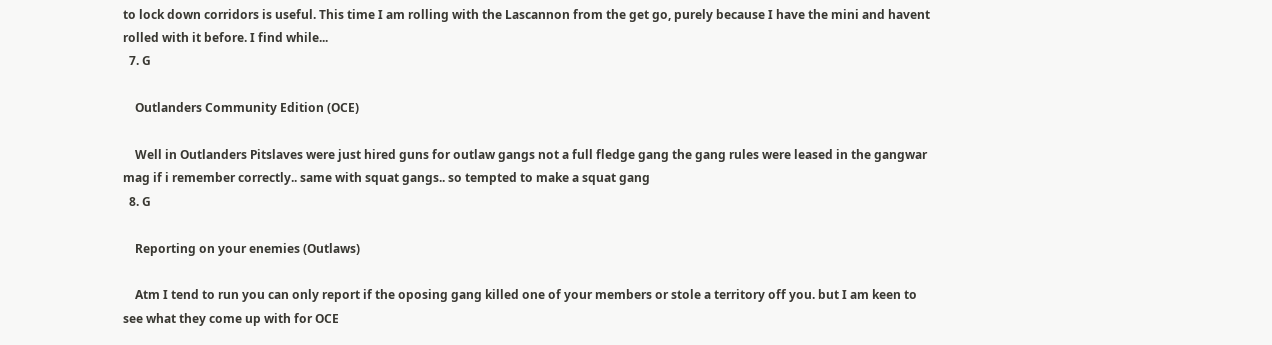to lock down corridors is useful. This time I am rolling with the Lascannon from the get go, purely because I have the mini and havent rolled with it before. I find while...
  7. G

    Outlanders Community Edition (OCE)

    Well in Outlanders Pitslaves were just hired guns for outlaw gangs not a full fledge gang the gang rules were leased in the gangwar mag if i remember correctly.. same with squat gangs.. so tempted to make a squat gang
  8. G

    Reporting on your enemies (Outlaws)

    Atm I tend to run you can only report if the oposing gang killed one of your members or stole a territory off you. but I am keen to see what they come up with for OCE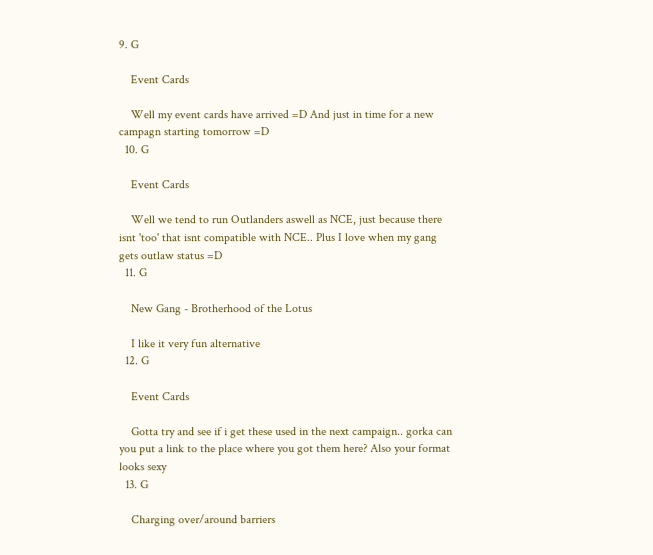9. G

    Event Cards

    Well my event cards have arrived =D And just in time for a new campagn starting tomorrow =D
  10. G

    Event Cards

    Well we tend to run Outlanders aswell as NCE, just because there isnt 'too' that isnt compatible with NCE.. Plus I love when my gang gets outlaw status =D
  11. G

    New Gang - Brotherhood of the Lotus

    I like it very fun alternative
  12. G

    Event Cards

    Gotta try and see if i get these used in the next campaign.. gorka can you put a link to the place where you got them here? Also your format looks sexy
  13. G

    Charging over/around barriers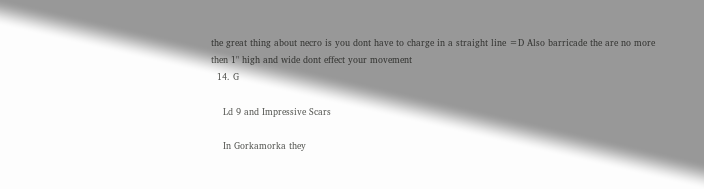the great thing about necro is you dont have to charge in a straight line =D Also barricade the are no more then 1" high and wide dont effect your movement
  14. G

    Ld 9 and Impressive Scars

    In Gorkamorka they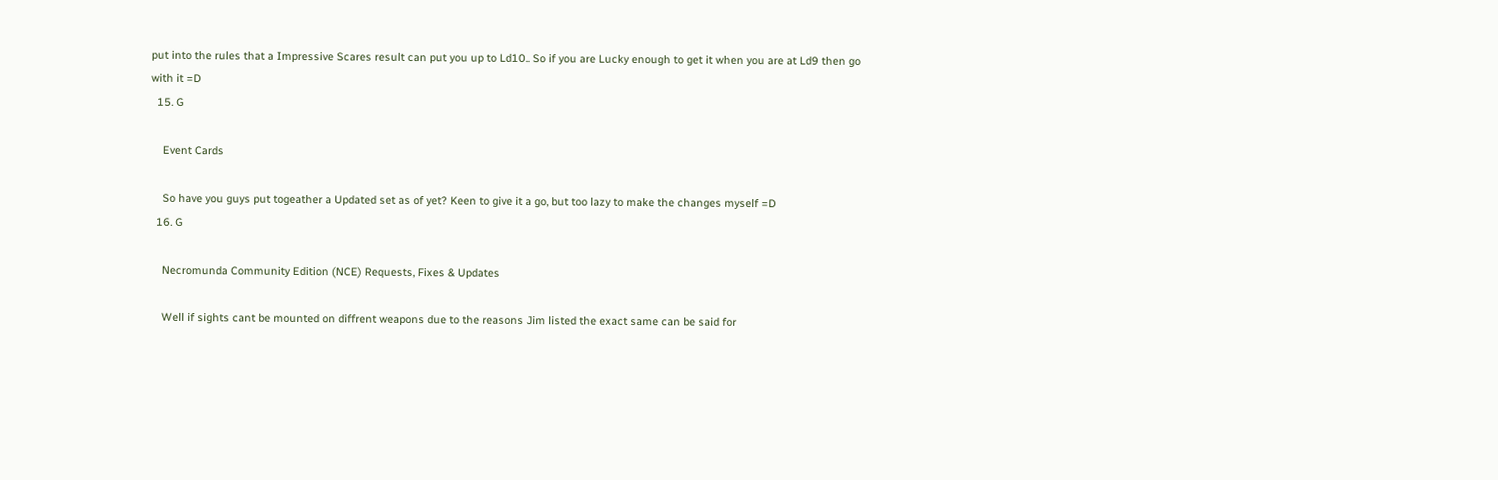put into the rules that a Impressive Scares result can put you up to Ld10.. So if you are Lucky enough to get it when you are at Ld9 then go with it =D
  15. G

    Event Cards

    So have you guys put togeather a Updated set as of yet? Keen to give it a go, but too lazy to make the changes myself =D
  16. G

    Necromunda Community Edition (NCE) Requests, Fixes & Updates

    Well if sights cant be mounted on diffrent weapons due to the reasons Jim listed the exact same can be said for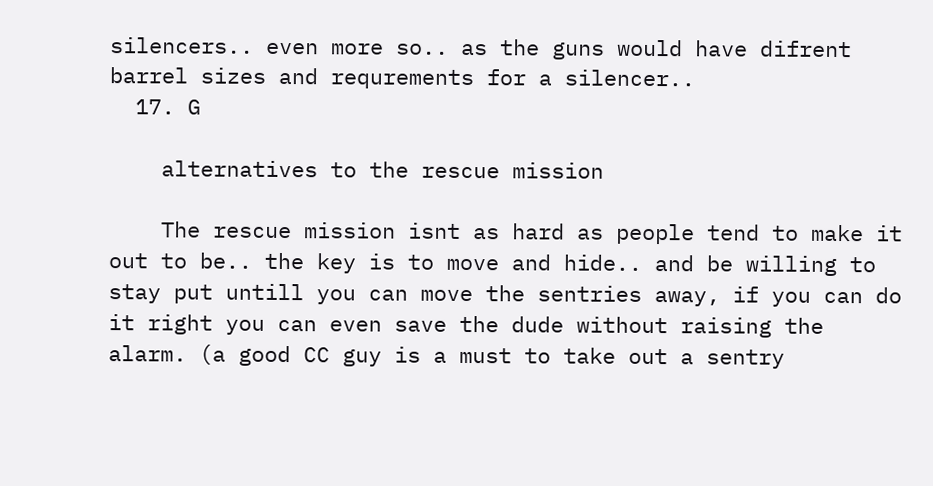silencers.. even more so.. as the guns would have difrent barrel sizes and requrements for a silencer..
  17. G

    alternatives to the rescue mission

    The rescue mission isnt as hard as people tend to make it out to be.. the key is to move and hide.. and be willing to stay put untill you can move the sentries away, if you can do it right you can even save the dude without raising the alarm. (a good CC guy is a must to take out a sentry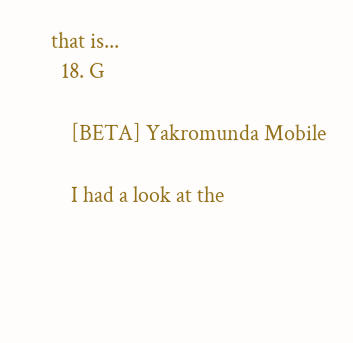that is...
  18. G

    [BETA] Yakromunda Mobile

    I had a look at the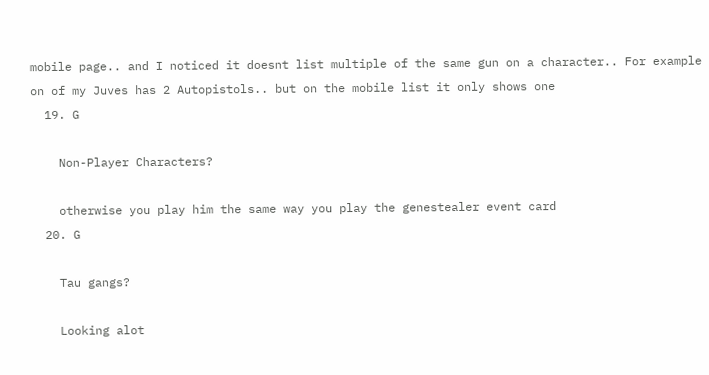mobile page.. and I noticed it doesnt list multiple of the same gun on a character.. For example on of my Juves has 2 Autopistols.. but on the mobile list it only shows one
  19. G

    Non-Player Characters?

    otherwise you play him the same way you play the genestealer event card
  20. G

    Tau gangs?

    Looking alot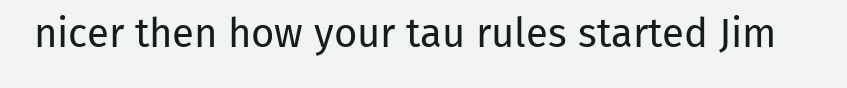nicer then how your tau rules started Jim